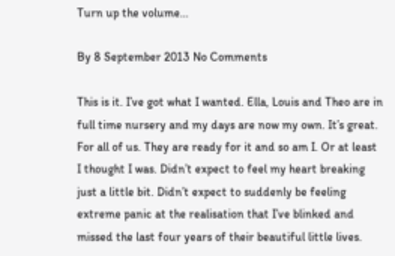Turn up the volume…

By 8 September 2013 No Comments

This is it. I’ve got what I wanted. Ella, Louis and Theo are in full time nursery and my days are now my own. It’s great. For all of us. They are ready for it and so am I. Or at least I thought I was. Didn’t expect to feel my heart breaking just a little bit. Didn’t expect to suddenly be feeling extreme panic at the realisation that I’ve blinked and missed the last four years of their beautiful little lives.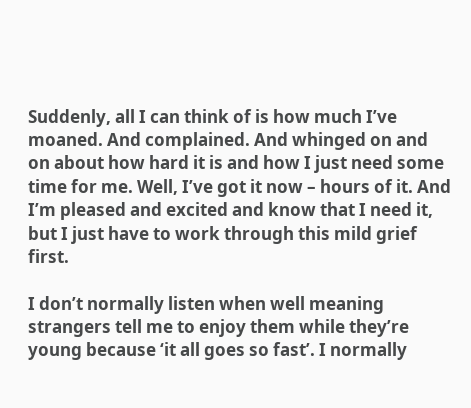Suddenly, all I can think of is how much I’ve moaned. And complained. And whinged on and on about how hard it is and how I just need some time for me. Well, I’ve got it now – hours of it. And I’m pleased and excited and know that I need it, but I just have to work through this mild grief first.

I don’t normally listen when well meaning strangers tell me to enjoy them while they’re young because ‘it all goes so fast’. I normally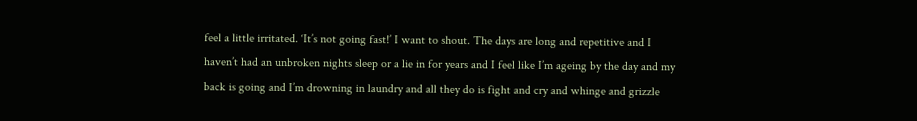feel a little irritated. ‘It’s not going fast!’ I want to shout. The days are long and repetitive and I haven’t had an unbroken nights sleep or a lie in for years and I feel like I’m ageing by the day and my back is going and I’m drowning in laundry and all they do is fight and cry and whinge and grizzle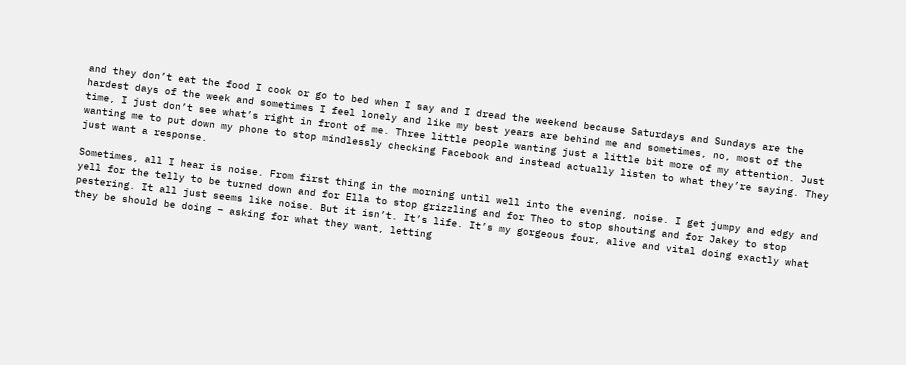and they don’t eat the food I cook or go to bed when I say and I dread the weekend because Saturdays and Sundays are the hardest days of the week and sometimes I feel lonely and like my best years are behind me and sometimes, no, most of the time, I just don’t see what’s right in front of me. Three little people wanting just a little bit more of my attention. Just wanting me to put down my phone to stop mindlessly checking Facebook and instead actually listen to what they’re saying. They just want a response.

Sometimes, all I hear is noise. From first thing in the morning until well into the evening, noise. I get jumpy and edgy and yell for the telly to be turned down and for Ella to stop grizzling and for Theo to stop shouting and for Jakey to stop pestering. It all just seems like noise. But it isn’t. It’s life. It’s my gorgeous four, alive and vital doing exactly what they be should be doing – asking for what they want, letting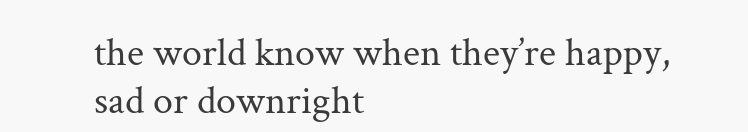the world know when they’re happy, sad or downright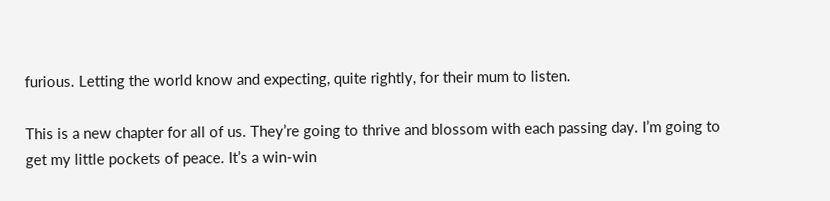furious. Letting the world know and expecting, quite rightly, for their mum to listen.

This is a new chapter for all of us. They’re going to thrive and blossom with each passing day. I’m going to get my little pockets of peace. It’s a win-win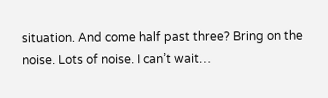situation. And come half past three? Bring on the noise. Lots of noise. I can’t wait…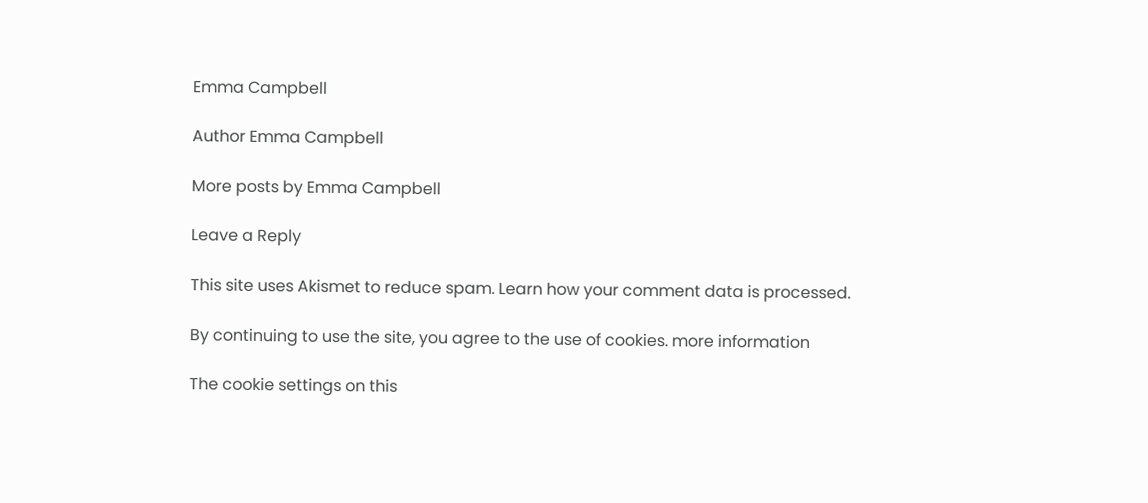Emma Campbell

Author Emma Campbell

More posts by Emma Campbell

Leave a Reply

This site uses Akismet to reduce spam. Learn how your comment data is processed.

By continuing to use the site, you agree to the use of cookies. more information

The cookie settings on this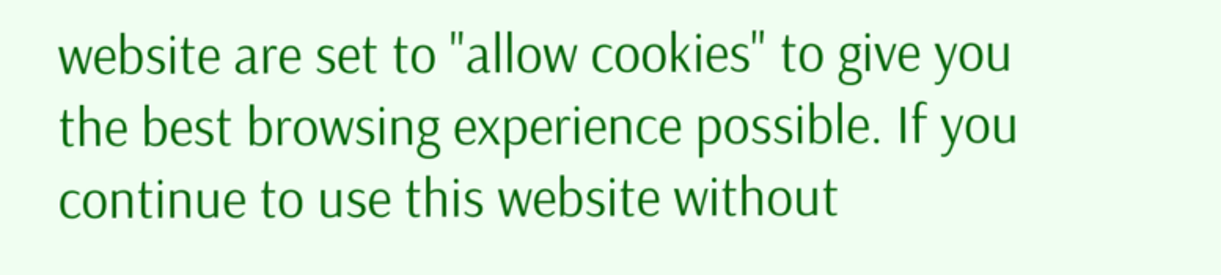website are set to "allow cookies" to give you the best browsing experience possible. If you continue to use this website without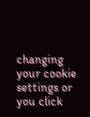changing your cookie settings or you click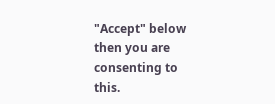"Accept" below then you are consenting to this.